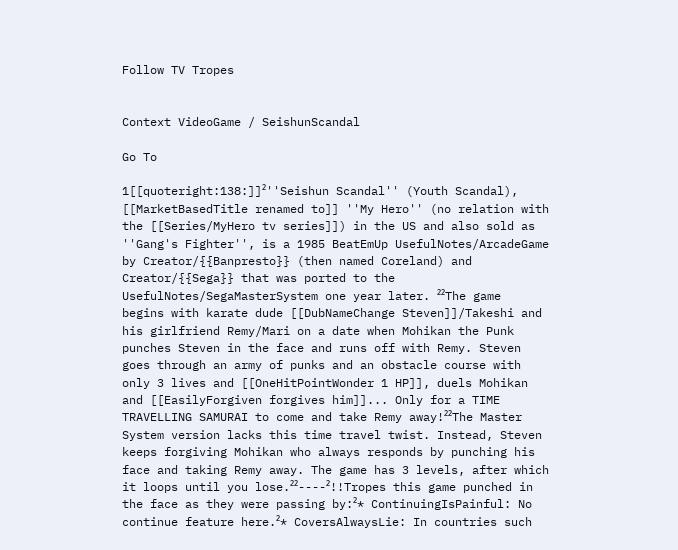Follow TV Tropes


Context VideoGame / SeishunScandal

Go To

1[[quoteright:138:]]²''Seishun Scandal'' (Youth Scandal), [[MarketBasedTitle renamed to]] ''My Hero'' (no relation with the [[Series/MyHero tv series]]) in the US and also sold as ''Gang's Fighter'', is a 1985 BeatEmUp UsefulNotes/ArcadeGame by Creator/{{Banpresto}} (then named Coreland) and Creator/{{Sega}} that was ported to the UsefulNotes/SegaMasterSystem one year later. ²²The game begins with karate dude [[DubNameChange Steven]]/Takeshi and his girlfriend Remy/Mari on a date when Mohikan the Punk punches Steven in the face and runs off with Remy. Steven goes through an army of punks and an obstacle course with only 3 lives and [[OneHitPointWonder 1 HP]], duels Mohikan and [[EasilyForgiven forgives him]]... Only for a TIME TRAVELLING SAMURAI to come and take Remy away!²²The Master System version lacks this time travel twist. Instead, Steven keeps forgiving Mohikan who always responds by punching his face and taking Remy away. The game has 3 levels, after which it loops until you lose.²²----²!!Tropes this game punched in the face as they were passing by:²* ContinuingIsPainful: No continue feature here.²* CoversAlwaysLie: In countries such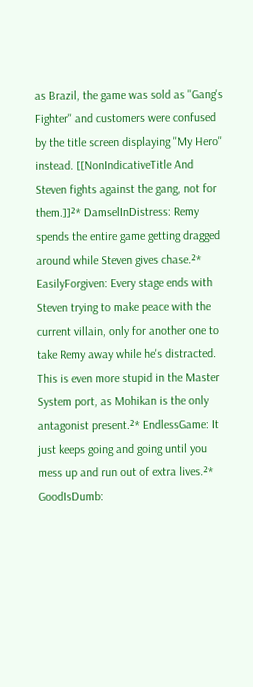as Brazil, the game was sold as ''Gang's Fighter'' and customers were confused by the title screen displaying ''My Hero'' instead. [[NonIndicativeTitle And Steven fights against the gang, not for them.]]²* DamselInDistress: Remy spends the entire game getting dragged around while Steven gives chase.²* EasilyForgiven: Every stage ends with Steven trying to make peace with the current villain, only for another one to take Remy away while he's distracted. This is even more stupid in the Master System port, as Mohikan is the only antagonist present.²* EndlessGame: It just keeps going and going until you mess up and run out of extra lives.²* GoodIsDumb: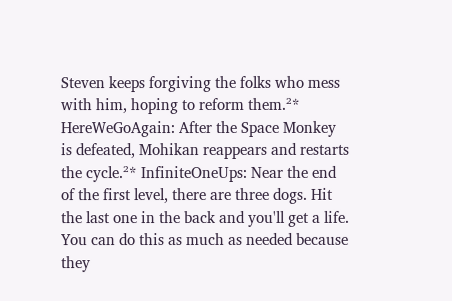Steven keeps forgiving the folks who mess with him, hoping to reform them.²* HereWeGoAgain: After the Space Monkey is defeated, Mohikan reappears and restarts the cycle.²* InfiniteOneUps: Near the end of the first level, there are three dogs. Hit the last one in the back and you'll get a life. You can do this as much as needed because they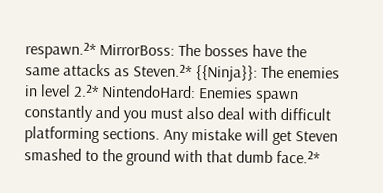respawn.²* MirrorBoss: The bosses have the same attacks as Steven.²* {{Ninja}}: The enemies in level 2.²* NintendoHard: Enemies spawn constantly and you must also deal with difficult platforming sections. Any mistake will get Steven smashed to the ground with that dumb face.²*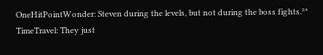OneHitPointWonder: Steven during the levels, but not during the boss fights.²* TimeTravel: They just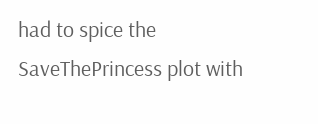had to spice the SaveThePrincess plot with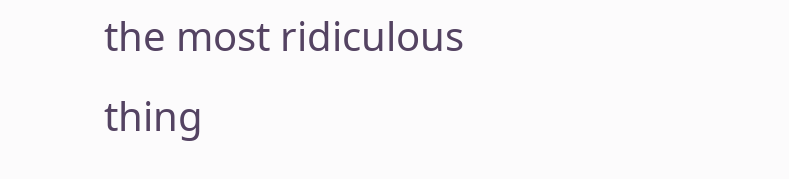the most ridiculous thing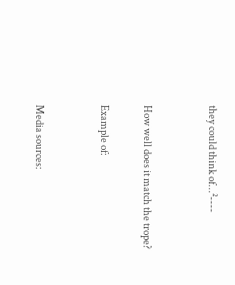they could think of...²----


How well does it match the trope?

Example of:


Media sources: